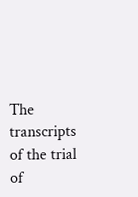The transcripts of the trial of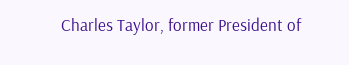Charles Taylor, former President of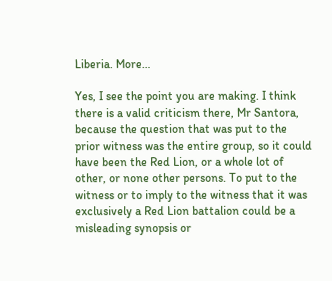Liberia. More…

Yes, I see the point you are making. I think there is a valid criticism there, Mr Santora, because the question that was put to the prior witness was the entire group, so it could have been the Red Lion, or a whole lot of other, or none other persons. To put to the witness or to imply to the witness that it was exclusively a Red Lion battalion could be a misleading synopsis or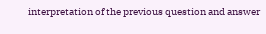interpretation of the previous question and answer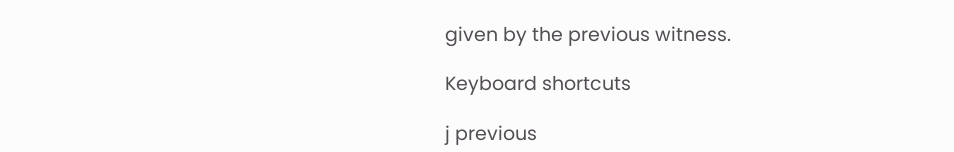given by the previous witness.

Keyboard shortcuts

j previous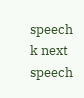speech k next speech